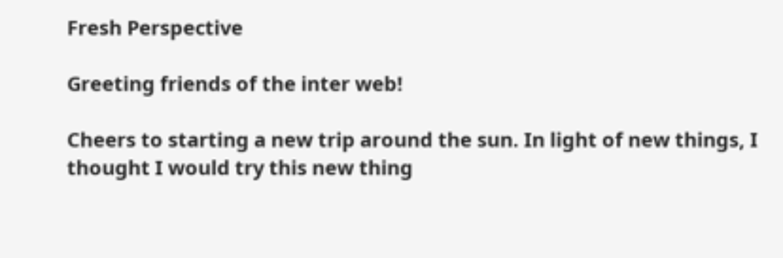Fresh Perspective

Greeting friends of the inter web!

Cheers to starting a new trip around the sun. In light of new things, I thought I would try this new thing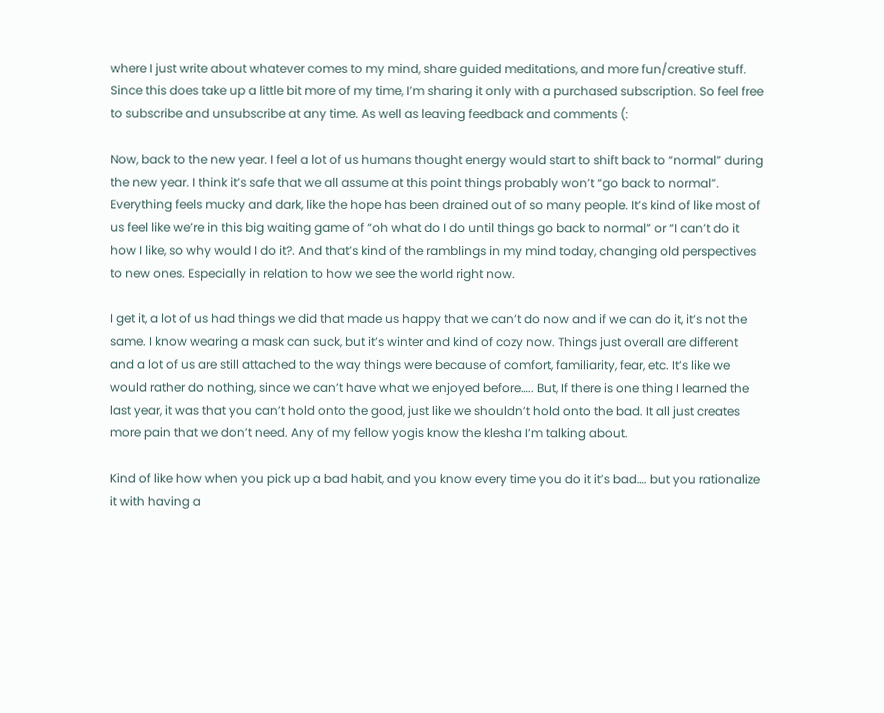where I just write about whatever comes to my mind, share guided meditations, and more fun/creative stuff. Since this does take up a little bit more of my time, I’m sharing it only with a purchased subscription. So feel free to subscribe and unsubscribe at any time. As well as leaving feedback and comments (:

Now, back to the new year. I feel a lot of us humans thought energy would start to shift back to “normal” during the new year. I think it’s safe that we all assume at this point things probably won’t “go back to normal”. Everything feels mucky and dark, like the hope has been drained out of so many people. It’s kind of like most of us feel like we’re in this big waiting game of “oh what do I do until things go back to normal” or “I can’t do it how I like, so why would I do it?. And that’s kind of the ramblings in my mind today, changing old perspectives to new ones. Especially in relation to how we see the world right now.

I get it, a lot of us had things we did that made us happy that we can’t do now and if we can do it, it’s not the same. I know wearing a mask can suck, but it’s winter and kind of cozy now. Things just overall are different and a lot of us are still attached to the way things were because of comfort, familiarity, fear, etc. It’s like we would rather do nothing, since we can’t have what we enjoyed before….. But, If there is one thing I learned the last year, it was that you can’t hold onto the good, just like we shouldn’t hold onto the bad. It all just creates more pain that we don’t need. Any of my fellow yogis know the klesha I’m talking about.

Kind of like how when you pick up a bad habit, and you know every time you do it it’s bad…. but you rationalize it with having a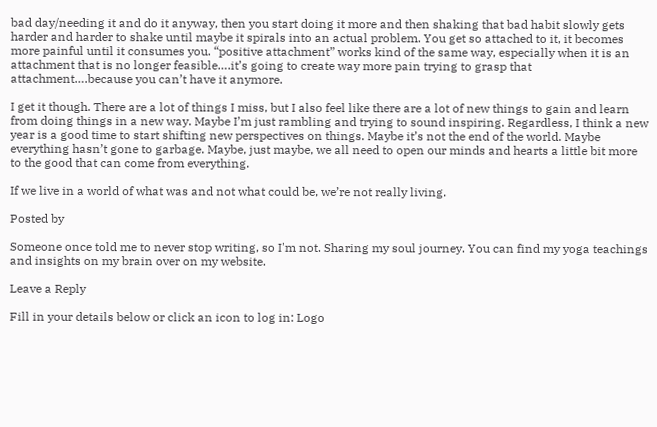bad day/needing it and do it anyway, then you start doing it more and then shaking that bad habit slowly gets harder and harder to shake until maybe it spirals into an actual problem. You get so attached to it, it becomes more painful until it consumes you. “positive attachment” works kind of the same way, especially when it is an attachment that is no longer feasible….it’s going to create way more pain trying to grasp that attachment….because you can’t have it anymore.

I get it though. There are a lot of things I miss, but I also feel like there are a lot of new things to gain and learn from doing things in a new way. Maybe I’m just rambling and trying to sound inspiring. Regardless, I think a new year is a good time to start shifting new perspectives on things. Maybe it’s not the end of the world. Maybe everything hasn’t gone to garbage. Maybe, just maybe, we all need to open our minds and hearts a little bit more to the good that can come from everything.

If we live in a world of what was and not what could be, we’re not really living.

Posted by

Someone once told me to never stop writing, so I'm not. Sharing my soul journey. You can find my yoga teachings and insights on my brain over on my website.

Leave a Reply

Fill in your details below or click an icon to log in: Logo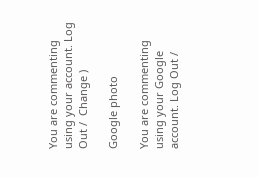You are commenting using your account. Log Out /  Change )

Google photo

You are commenting using your Google account. Log Out /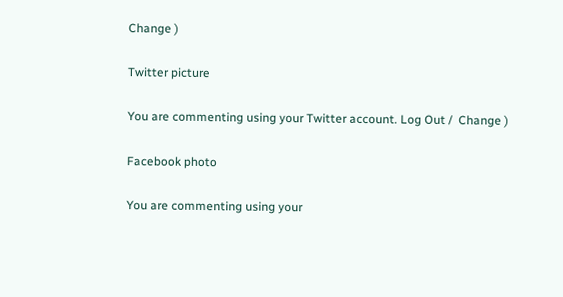Change )

Twitter picture

You are commenting using your Twitter account. Log Out /  Change )

Facebook photo

You are commenting using your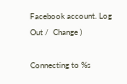Facebook account. Log Out /  Change )

Connecting to %s